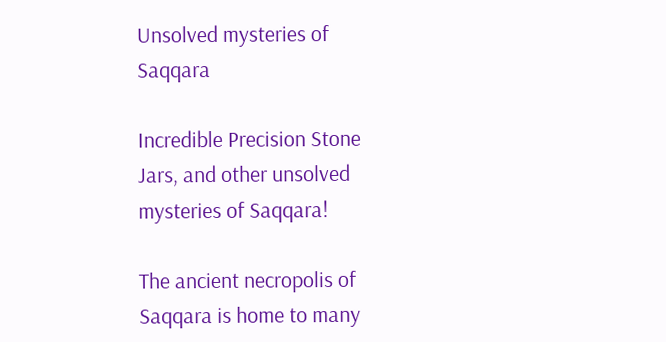Unsolved mysteries of Saqqara

Incredible Precision Stone Jars, and other unsolved mysteries of Saqqara!

The ancient necropolis of Saqqara is home to many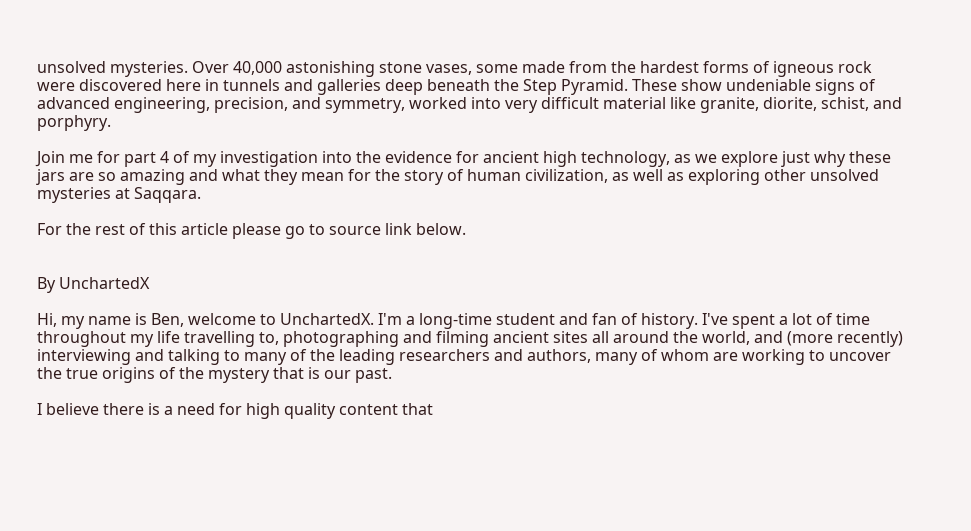unsolved mysteries. Over 40,000 astonishing stone vases, some made from the hardest forms of igneous rock were discovered here in tunnels and galleries deep beneath the Step Pyramid. These show undeniable signs of advanced engineering, precision, and symmetry, worked into very difficult material like granite, diorite, schist, and porphyry.

Join me for part 4 of my investigation into the evidence for ancient high technology, as we explore just why these jars are so amazing and what they mean for the story of human civilization, as well as exploring other unsolved mysteries at Saqqara.

For the rest of this article please go to source link below.


By UnchartedX

Hi, my name is Ben, welcome to UnchartedX. I'm a long-time student and fan of history. I've spent a lot of time throughout my life travelling to, photographing and filming ancient sites all around the world, and (more recently) interviewing and talking to many of the leading researchers and authors, many of whom are working to uncover the true origins of the mystery that is our past.

I believe there is a need for high quality content that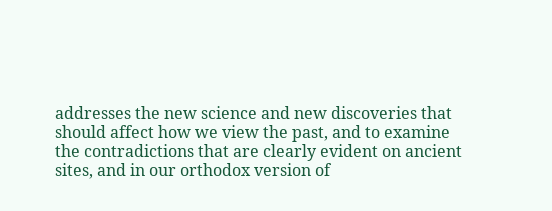addresses the new science and new discoveries that should affect how we view the past, and to examine the contradictions that are clearly evident on ancient sites, and in our orthodox version of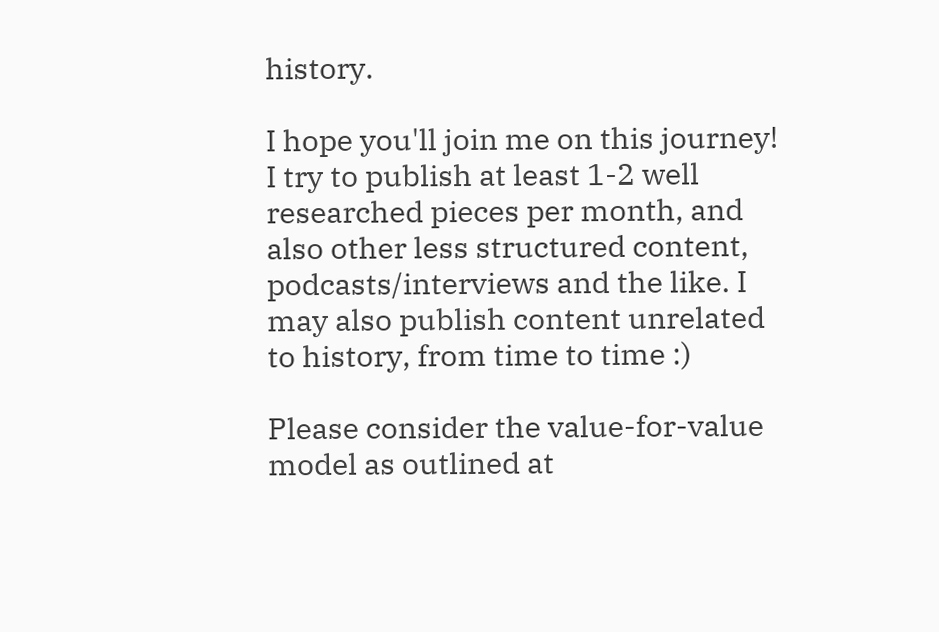history.

I hope you'll join me on this journey! I try to publish at least 1-2 well researched pieces per month, and also other less structured content, podcasts/interviews and the like. I may also publish content unrelated to history, from time to time :)

Please consider the value-for-value model as outlined at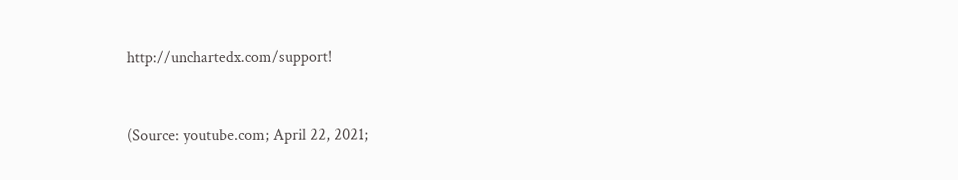http://unchartedx.com/support!


(Source: youtube.com; April 22, 2021;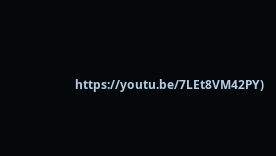https://youtu.be/7LEt8VM42PY)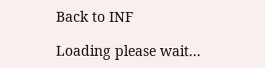Back to INF

Loading please wait...